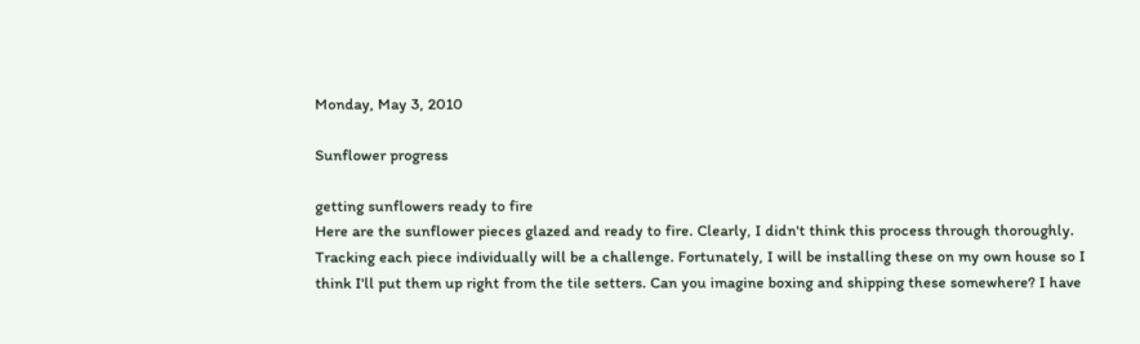Monday, May 3, 2010

Sunflower progress

getting sunflowers ready to fire
Here are the sunflower pieces glazed and ready to fire. Clearly, I didn't think this process through thoroughly. Tracking each piece individually will be a challenge. Fortunately, I will be installing these on my own house so I think I'll put them up right from the tile setters. Can you imagine boxing and shipping these somewhere? I have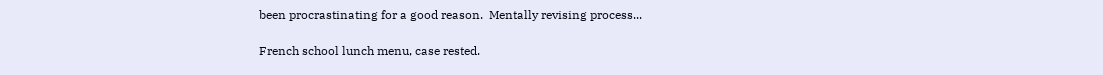been procrastinating for a good reason.  Mentally revising process...

French school lunch menu, case rested.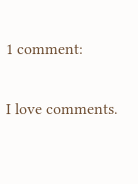1 comment:

I love comments.